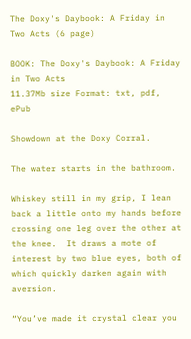The Doxy's Daybook: A Friday in Two Acts (6 page)

BOOK: The Doxy's Daybook: A Friday in Two Acts
11.37Mb size Format: txt, pdf, ePub

Showdown at the Doxy Corral.

The water starts in the bathroom.

Whiskey still in my grip, I lean back a little onto my hands before crossing one leg over the other at the knee.  It draws a mote of interest by two blue eyes, both of which quickly darken again with aversion.

“You’ve made it crystal clear you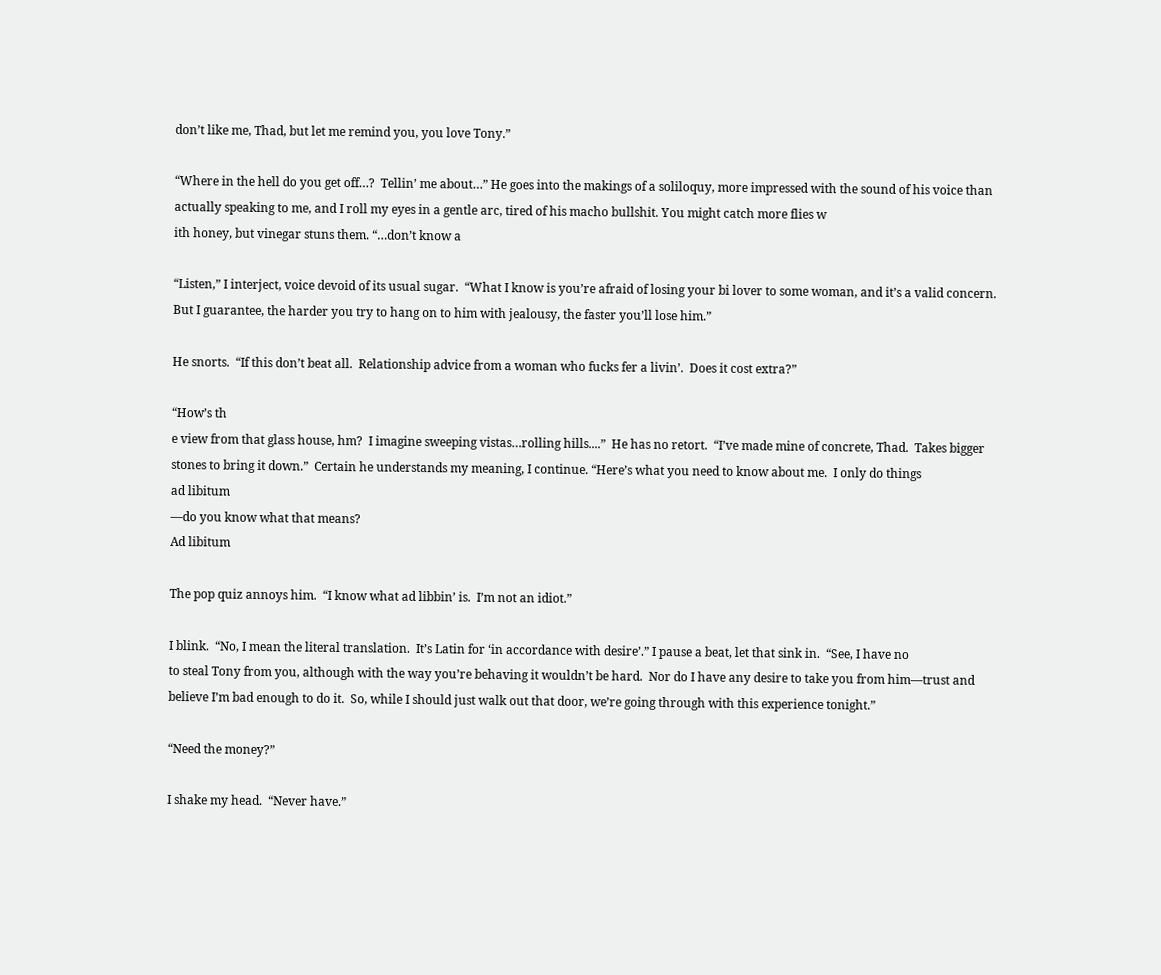don’t like me, Thad, but let me remind you, you love Tony.”

“Where in the hell do you get off…?  Tellin’ me about…” He goes into the makings of a soliloquy, more impressed with the sound of his voice than actually speaking to me, and I roll my eyes in a gentle arc, tired of his macho bullshit. You might catch more flies w
ith honey, but vinegar stuns them. “…don’t know a

“Listen,” I interject, voice devoid of its usual sugar.  “What I know is you’re afraid of losing your bi lover to some woman, and it’s a valid concern.  But I guarantee, the harder you try to hang on to him with jealousy, the faster you’ll lose him.”

He snorts.  “If this don’t beat all.  Relationship advice from a woman who fucks fer a livin’.  Does it cost extra?”

“How’s th
e view from that glass house, hm?  I imagine sweeping vistas…rolling hills....”  He has no retort.  “I’ve made mine of concrete, Thad.  Takes bigger stones to bring it down.”  Certain he understands my meaning, I continue. “Here’s what you need to know about me.  I only do things
ad libitum
—do you know what that means?
Ad libitum

The pop quiz annoys him.  “I know what ad libbin’ is.  I’m not an idiot.”

I blink.  “No, I mean the literal translation.  It’s Latin for ‘in accordance with desire’.” I pause a beat, let that sink in.  “See, I have no
to steal Tony from you, although with the way you’re behaving it wouldn’t be hard.  Nor do I have any desire to take you from him—trust and believe I’m bad enough to do it.  So, while I should just walk out that door, we’re going through with this experience tonight.”

“Need the money?”

I shake my head.  “Never have.”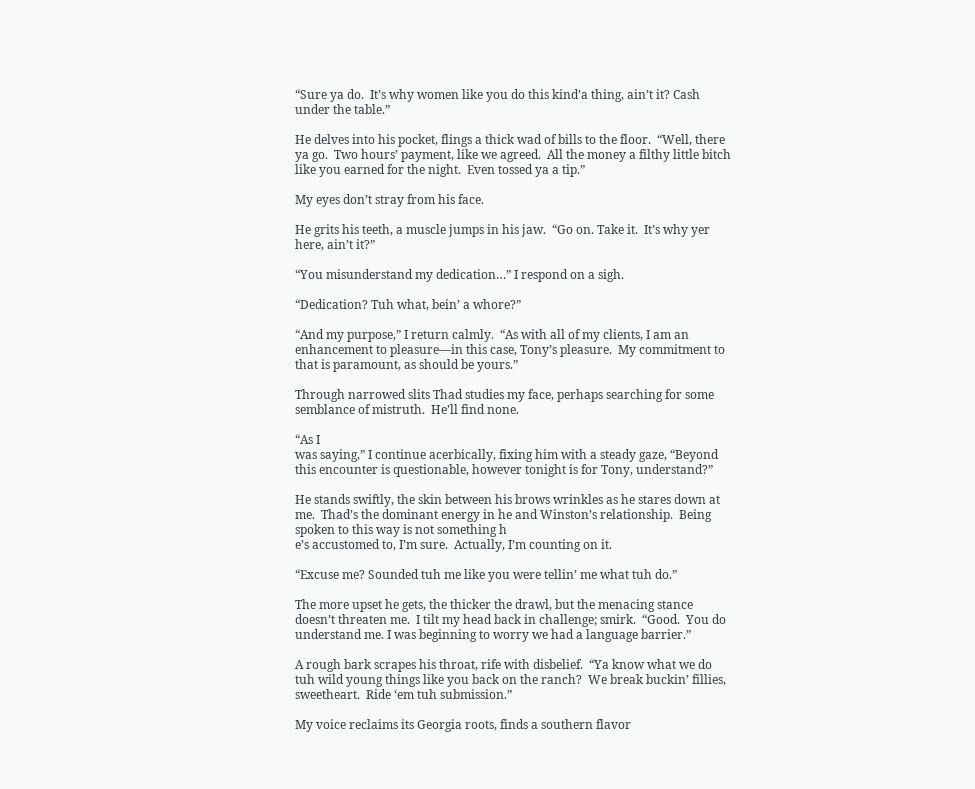“Sure ya do.  It’s why women like you do this kind’a thing, ain’t it? Cash under the table.”

He delves into his pocket, flings a thick wad of bills to the floor.  “Well, there ya go.  Two hours’ payment, like we agreed.  All the money a filthy little bitch like you earned for the night.  Even tossed ya a tip.”

My eyes don’t stray from his face.

He grits his teeth, a muscle jumps in his jaw.  “Go on. Take it.  It’s why yer here, ain’t it?”

“You misunderstand my dedication…” I respond on a sigh.

“Dedication? Tuh what, bein’ a whore?”

“And my purpose,” I return calmly.  “As with all of my clients, I am an enhancement to pleasure—in this case, Tony’s pleasure.  My commitment to that is paramount, as should be yours.”

Through narrowed slits Thad studies my face, perhaps searching for some semblance of mistruth.  He’ll find none.

“As I
was saying,” I continue acerbically, fixing him with a steady gaze, “Beyond this encounter is questionable, however tonight is for Tony, understand?”

He stands swiftly, the skin between his brows wrinkles as he stares down at me.  Thad’s the dominant energy in he and Winston’s relationship.  Being spoken to this way is not something h
e’s accustomed to, I’m sure.  Actually, I’m counting on it.

“Excuse me? Sounded tuh me like you were tellin’ me what tuh do.”

The more upset he gets, the thicker the drawl, but the menacing stance doesn’t threaten me.  I tilt my head back in challenge; smirk.  “Good.  You do understand me. I was beginning to worry we had a language barrier.”

A rough bark scrapes his throat, rife with disbelief.  “Ya know what we do tuh wild young things like you back on the ranch?  We break buckin’ fillies, sweetheart.  Ride ‘em tuh submission.”

My voice reclaims its Georgia roots, finds a southern flavor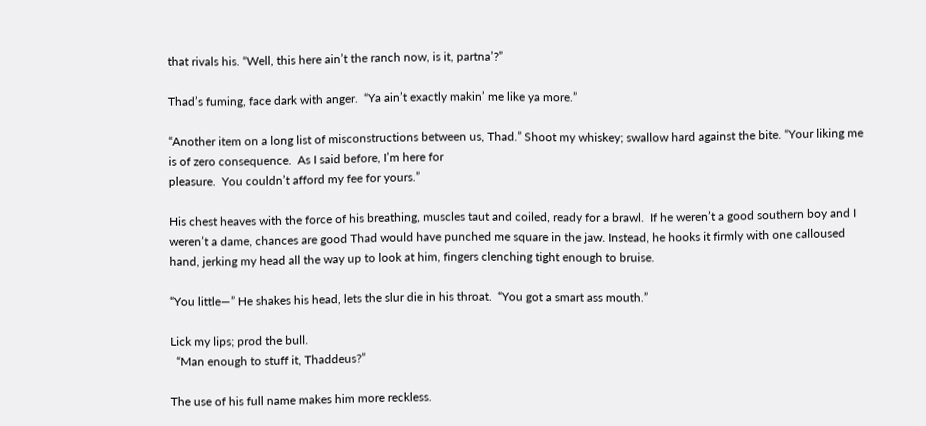that rivals his. “Well, this here ain’t the ranch now, is it, partna’?”

Thad’s fuming, face dark with anger.  “Ya ain’t exactly makin’ me like ya more.”

“Another item on a long list of misconstructions between us, Thad.” Shoot my whiskey; swallow hard against the bite. “Your liking me is of zero consequence.  As I said before, I’m here for
pleasure.  You couldn’t afford my fee for yours.”

His chest heaves with the force of his breathing, muscles taut and coiled, ready for a brawl.  If he weren’t a good southern boy and I weren’t a dame, chances are good Thad would have punched me square in the jaw. Instead, he hooks it firmly with one calloused hand, jerking my head all the way up to look at him, fingers clenching tight enough to bruise.

“You little—” He shakes his head, lets the slur die in his throat.  “You got a smart ass mouth.”

Lick my lips; prod the bull.
  “Man enough to stuff it, Thaddeus?”

The use of his full name makes him more reckless.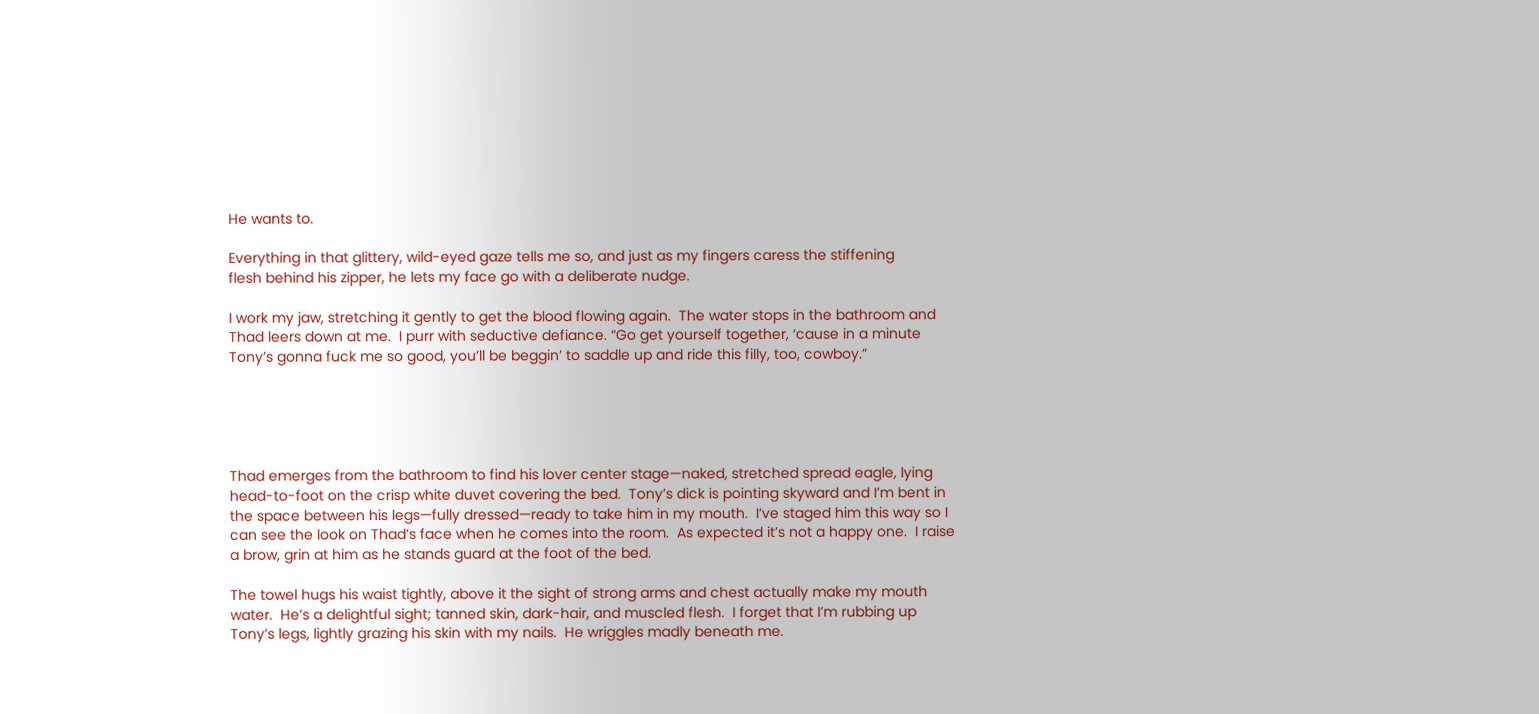He wants to.

Everything in that glittery, wild-eyed gaze tells me so, and just as my fingers caress the stiffening
flesh behind his zipper, he lets my face go with a deliberate nudge.

I work my jaw, stretching it gently to get the blood flowing again.  The water stops in the bathroom and Thad leers down at me.  I purr with seductive defiance. “Go get yourself together, ‘cause in a minute Tony’s gonna fuck me so good, you’ll be beggin’ to saddle up and ride this filly, too, cowboy.”





Thad emerges from the bathroom to find his lover center stage—naked, stretched spread eagle, lying head-to-foot on the crisp white duvet covering the bed.  Tony’s dick is pointing skyward and I’m bent in the space between his legs—fully dressed—ready to take him in my mouth.  I’ve staged him this way so I can see the look on Thad’s face when he comes into the room.  As expected it’s not a happy one.  I raise a brow, grin at him as he stands guard at the foot of the bed.

The towel hugs his waist tightly, above it the sight of strong arms and chest actually make my mouth water.  He’s a delightful sight; tanned skin, dark-hair, and muscled flesh.  I forget that I’m rubbing up Tony’s legs, lightly grazing his skin with my nails.  He wriggles madly beneath me.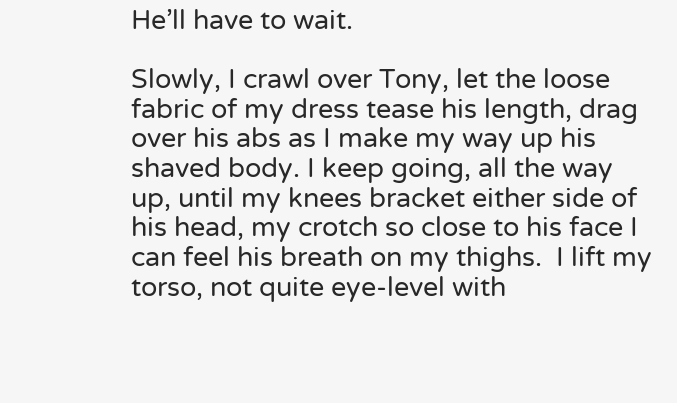He’ll have to wait.

Slowly, I crawl over Tony, let the loose fabric of my dress tease his length, drag over his abs as I make my way up his shaved body. I keep going, all the way up, until my knees bracket either side of his head, my crotch so close to his face I can feel his breath on my thighs.  I lift my torso, not quite eye-level with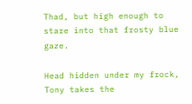Thad, but high enough to stare into that frosty blue gaze.

Head hidden under my frock, Tony takes the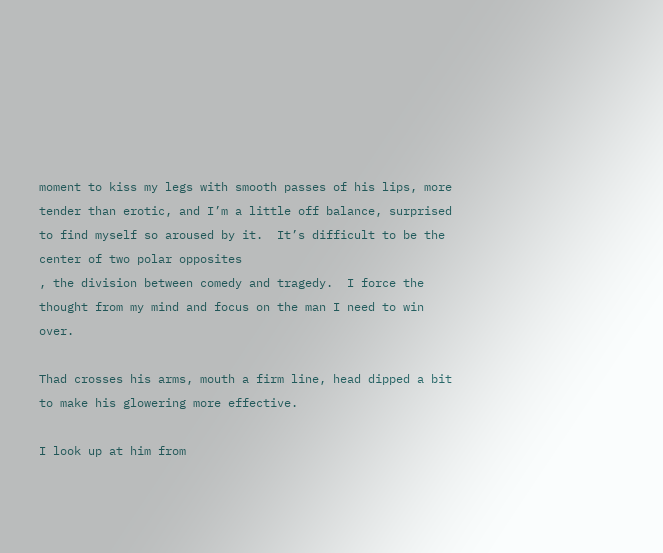moment to kiss my legs with smooth passes of his lips, more tender than erotic, and I’m a little off balance, surprised to find myself so aroused by it.  It’s difficult to be the center of two polar opposites
, the division between comedy and tragedy.  I force the thought from my mind and focus on the man I need to win over.

Thad crosses his arms, mouth a firm line, head dipped a bit to make his glowering more effective.

I look up at him from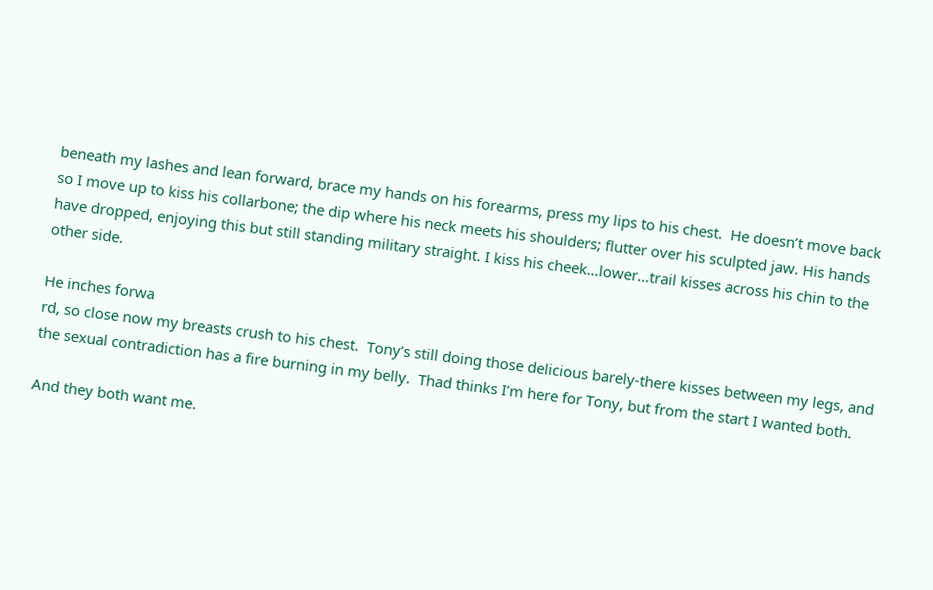beneath my lashes and lean forward, brace my hands on his forearms, press my lips to his chest.  He doesn’t move back so I move up to kiss his collarbone; the dip where his neck meets his shoulders; flutter over his sculpted jaw. His hands have dropped, enjoying this but still standing military straight. I kiss his cheek…lower…trail kisses across his chin to the other side.

He inches forwa
rd, so close now my breasts crush to his chest.  Tony’s still doing those delicious barely-there kisses between my legs, and the sexual contradiction has a fire burning in my belly.  Thad thinks I’m here for Tony, but from the start I wanted both.

And they both want me.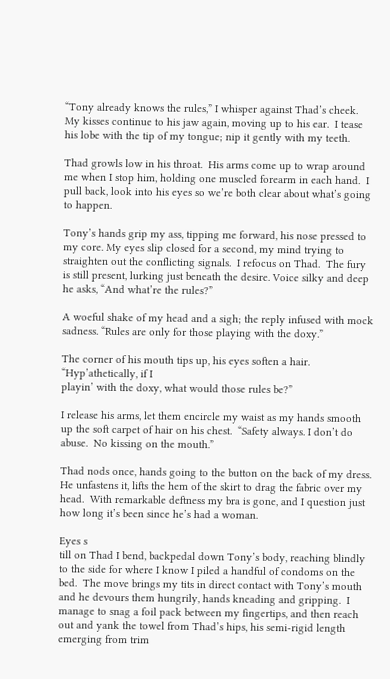“Tony already knows the rules,” I whisper against Thad’s cheek.  My kisses continue to his jaw again, moving up to his ear.  I tease his lobe with the tip of my tongue; nip it gently with my teeth.

Thad growls low in his throat.  His arms come up to wrap around me when I stop him, holding one muscled forearm in each hand.  I pull back, look into his eyes so we’re both clear about what’s going to happen.

Tony’s hands grip my ass, tipping me forward, his nose pressed to my core. My eyes slip closed for a second, my mind trying to straighten out the conflicting signals.  I refocus on Thad.  The fury is still present, lurking just beneath the desire. Voice silky and deep he asks, “And what’re the rules?”

A woeful shake of my head and a sigh; the reply infused with mock sadness. “Rules are only for those playing with the doxy.”

The corner of his mouth tips up, his eyes soften a hair.  “Hyp’athetically, if I
playin’ with the doxy, what would those rules be?”

I release his arms, let them encircle my waist as my hands smooth up the soft carpet of hair on his chest.  “Safety always. I don’t do abuse.  No kissing on the mouth.”

Thad nods once, hands going to the button on the back of my dress.  He unfastens it, lifts the hem of the skirt to drag the fabric over my head.  With remarkable deftness my bra is gone, and I question just how long it’s been since he’s had a woman.

Eyes s
till on Thad I bend, backpedal down Tony’s body, reaching blindly to the side for where I know I piled a handful of condoms on the bed.  The move brings my tits in direct contact with Tony’s mouth and he devours them hungrily, hands kneading and gripping.  I manage to snag a foil pack between my fingertips, and then reach out and yank the towel from Thad’s hips, his semi-rigid length emerging from trim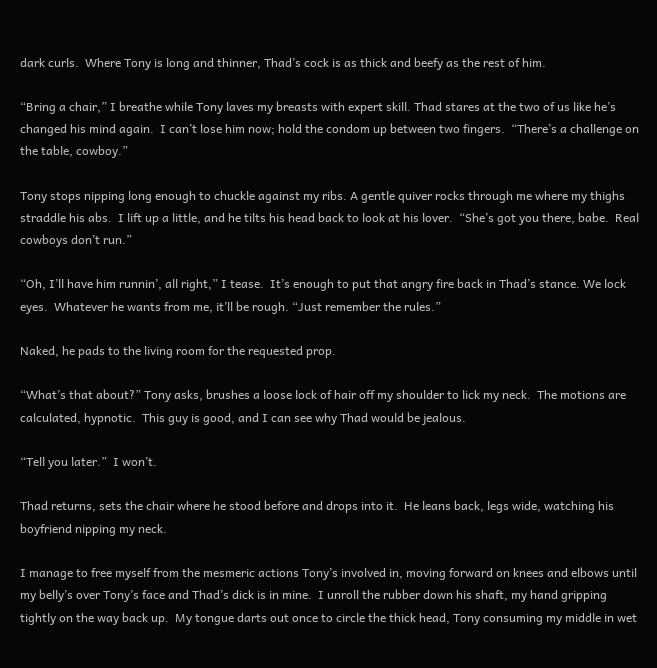dark curls.  Where Tony is long and thinner, Thad’s cock is as thick and beefy as the rest of him.

“Bring a chair,” I breathe while Tony laves my breasts with expert skill. Thad stares at the two of us like he’s changed his mind again.  I can’t lose him now; hold the condom up between two fingers.  “There’s a challenge on the table, cowboy.”

Tony stops nipping long enough to chuckle against my ribs. A gentle quiver rocks through me where my thighs straddle his abs.  I lift up a little, and he tilts his head back to look at his lover.  “She’s got you there, babe.  Real cowboys don’t run.”

“Oh, I’ll have him runnin’, all right,” I tease.  It’s enough to put that angry fire back in Thad’s stance. We lock eyes.  Whatever he wants from me, it’ll be rough. “Just remember the rules.”

Naked, he pads to the living room for the requested prop.

“What’s that about?” Tony asks, brushes a loose lock of hair off my shoulder to lick my neck.  The motions are calculated, hypnotic.  This guy is good, and I can see why Thad would be jealous.

“Tell you later.”  I won’t.

Thad returns, sets the chair where he stood before and drops into it.  He leans back, legs wide, watching his boyfriend nipping my neck.

I manage to free myself from the mesmeric actions Tony’s involved in, moving forward on knees and elbows until my belly’s over Tony’s face and Thad’s dick is in mine.  I unroll the rubber down his shaft, my hand gripping tightly on the way back up.  My tongue darts out once to circle the thick head, Tony consuming my middle in wet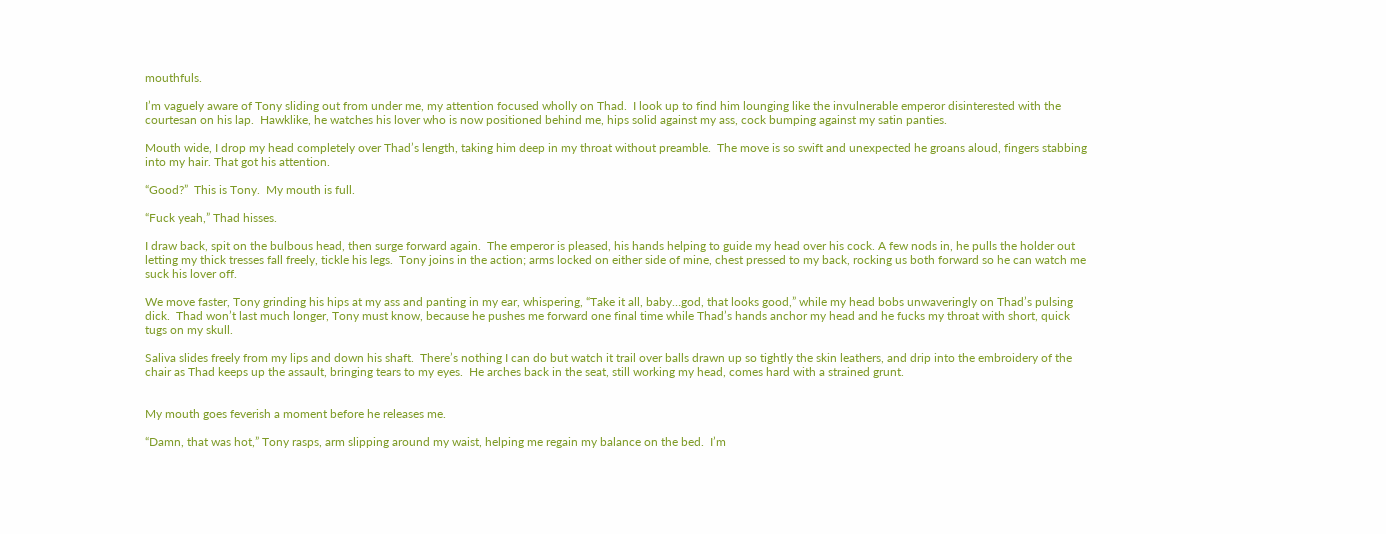mouthfuls.

I’m vaguely aware of Tony sliding out from under me, my attention focused wholly on Thad.  I look up to find him lounging like the invulnerable emperor disinterested with the courtesan on his lap.  Hawklike, he watches his lover who is now positioned behind me, hips solid against my ass, cock bumping against my satin panties.

Mouth wide, I drop my head completely over Thad’s length, taking him deep in my throat without preamble.  The move is so swift and unexpected he groans aloud, fingers stabbing into my hair. That got his attention.

“Good?”  This is Tony.  My mouth is full.

“Fuck yeah,” Thad hisses.

I draw back, spit on the bulbous head, then surge forward again.  The emperor is pleased, his hands helping to guide my head over his cock. A few nods in, he pulls the holder out letting my thick tresses fall freely, tickle his legs.  Tony joins in the action; arms locked on either side of mine, chest pressed to my back, rocking us both forward so he can watch me suck his lover off.

We move faster, Tony grinding his hips at my ass and panting in my ear, whispering, “Take it all, baby…god, that looks good,” while my head bobs unwaveringly on Thad’s pulsing dick.  Thad won’t last much longer, Tony must know, because he pushes me forward one final time while Thad’s hands anchor my head and he fucks my throat with short, quick tugs on my skull.

Saliva slides freely from my lips and down his shaft.  There’s nothing I can do but watch it trail over balls drawn up so tightly the skin leathers, and drip into the embroidery of the chair as Thad keeps up the assault, bringing tears to my eyes.  He arches back in the seat, still working my head, comes hard with a strained grunt.


My mouth goes feverish a moment before he releases me.

“Damn, that was hot,” Tony rasps, arm slipping around my waist, helping me regain my balance on the bed.  I’m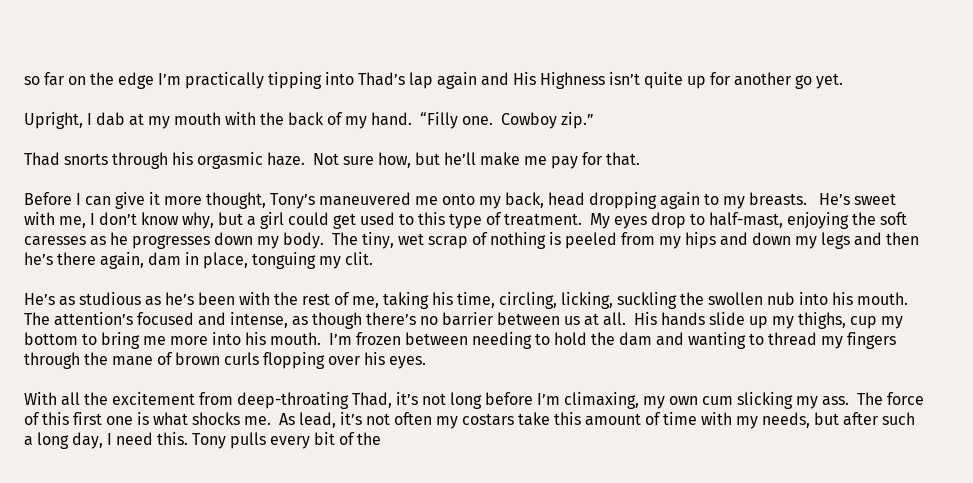so far on the edge I’m practically tipping into Thad’s lap again and His Highness isn’t quite up for another go yet.

Upright, I dab at my mouth with the back of my hand.  “Filly one.  Cowboy zip.”

Thad snorts through his orgasmic haze.  Not sure how, but he’ll make me pay for that.

Before I can give it more thought, Tony’s maneuvered me onto my back, head dropping again to my breasts.   He’s sweet with me, I don’t know why, but a girl could get used to this type of treatment.  My eyes drop to half-mast, enjoying the soft caresses as he progresses down my body.  The tiny, wet scrap of nothing is peeled from my hips and down my legs and then he’s there again, dam in place, tonguing my clit.

He’s as studious as he’s been with the rest of me, taking his time, circling, licking, suckling the swollen nub into his mouth.  The attention’s focused and intense, as though there’s no barrier between us at all.  His hands slide up my thighs, cup my bottom to bring me more into his mouth.  I’m frozen between needing to hold the dam and wanting to thread my fingers through the mane of brown curls flopping over his eyes.

With all the excitement from deep-throating Thad, it’s not long before I’m climaxing, my own cum slicking my ass.  The force of this first one is what shocks me.  As lead, it’s not often my costars take this amount of time with my needs, but after such a long day, I need this. Tony pulls every bit of the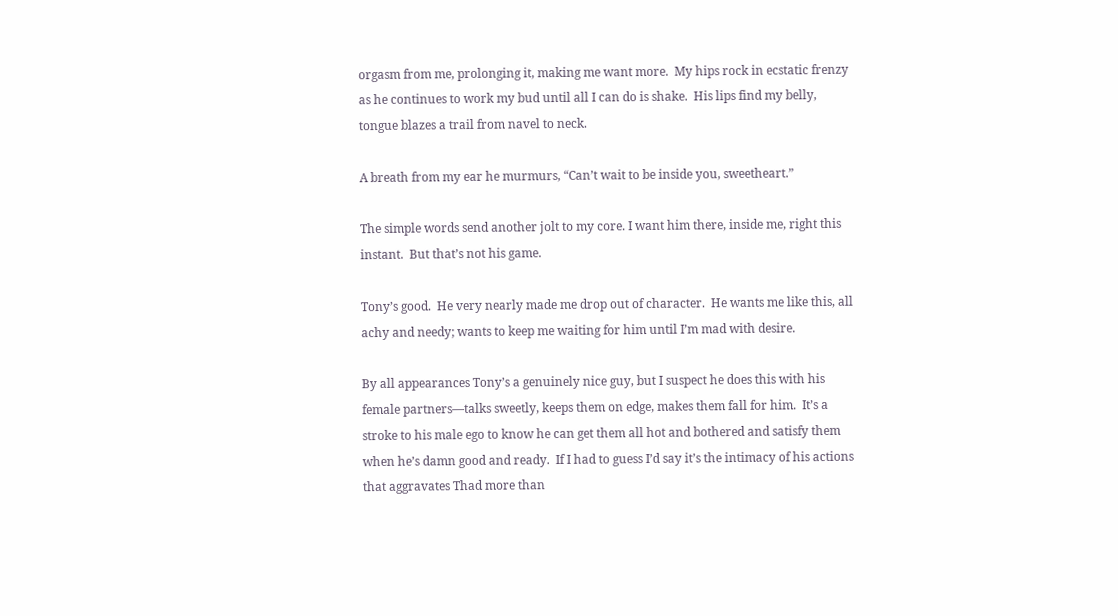orgasm from me, prolonging it, making me want more.  My hips rock in ecstatic frenzy as he continues to work my bud until all I can do is shake.  His lips find my belly, tongue blazes a trail from navel to neck.

A breath from my ear he murmurs, “Can’t wait to be inside you, sweetheart.”

The simple words send another jolt to my core. I want him there, inside me, right this instant.  But that’s not his game.

Tony’s good.  He very nearly made me drop out of character.  He wants me like this, all achy and needy; wants to keep me waiting for him until I’m mad with desire.

By all appearances Tony’s a genuinely nice guy, but I suspect he does this with his female partners—talks sweetly, keeps them on edge, makes them fall for him.  It’s a stroke to his male ego to know he can get them all hot and bothered and satisfy them when he’s damn good and ready.  If I had to guess I’d say it’s the intimacy of his actions that aggravates Thad more than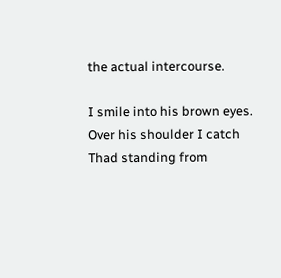the actual intercourse.

I smile into his brown eyes.  Over his shoulder I catch Thad standing from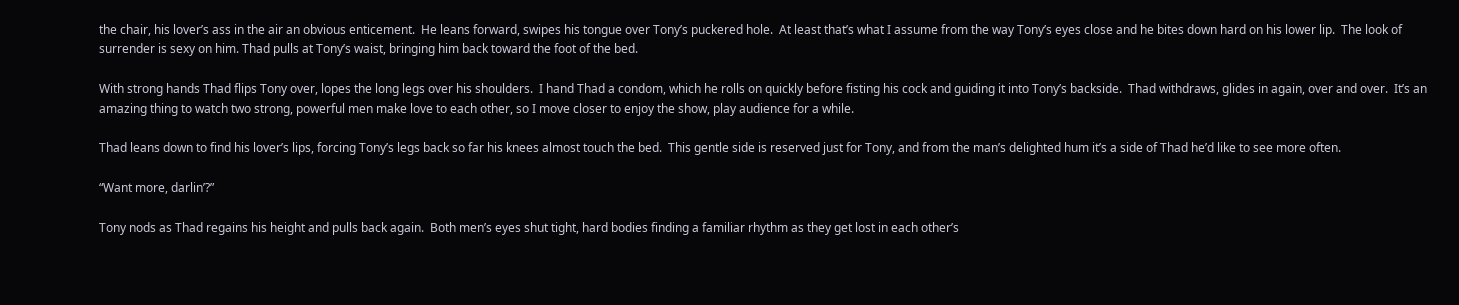the chair, his lover’s ass in the air an obvious enticement.  He leans forward, swipes his tongue over Tony’s puckered hole.  At least that’s what I assume from the way Tony’s eyes close and he bites down hard on his lower lip.  The look of surrender is sexy on him. Thad pulls at Tony’s waist, bringing him back toward the foot of the bed.

With strong hands Thad flips Tony over, lopes the long legs over his shoulders.  I hand Thad a condom, which he rolls on quickly before fisting his cock and guiding it into Tony’s backside.  Thad withdraws, glides in again, over and over.  It’s an amazing thing to watch two strong, powerful men make love to each other, so I move closer to enjoy the show, play audience for a while.

Thad leans down to find his lover’s lips, forcing Tony’s legs back so far his knees almost touch the bed.  This gentle side is reserved just for Tony, and from the man’s delighted hum it’s a side of Thad he’d like to see more often.

“Want more, darlin’?”

Tony nods as Thad regains his height and pulls back again.  Both men’s eyes shut tight, hard bodies finding a familiar rhythm as they get lost in each other’s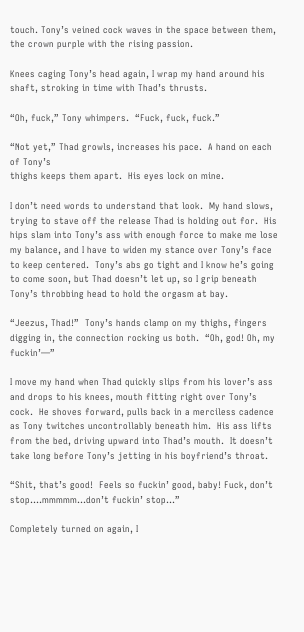touch. Tony’s veined cock waves in the space between them, the crown purple with the rising passion.

Knees caging Tony’s head again, I wrap my hand around his shaft, stroking in time with Thad’s thrusts.

“Oh, fuck,” Tony whimpers.  “Fuck, fuck, fuck.”

“Not yet,” Thad growls, increases his pace.  A hand on each of Tony’s
thighs keeps them apart.  His eyes lock on mine.

I don’t need words to understand that look.  My hand slows, trying to stave off the release Thad is holding out for.  His hips slam into Tony’s ass with enough force to make me lose my balance, and I have to widen my stance over Tony’s face to keep centered.  Tony’s abs go tight and I know he’s going to come soon, but Thad doesn’t let up, so I grip beneath Tony’s throbbing head to hold the orgasm at bay.

“Jeezus, Thad!”  Tony’s hands clamp on my thighs, fingers digging in, the connection rocking us both.  “Oh, god! Oh, my fuckin’—”

I move my hand when Thad quickly slips from his lover’s ass and drops to his knees, mouth fitting right over Tony’s cock.  He shoves forward, pulls back in a merciless cadence as Tony twitches uncontrollably beneath him.  His ass lifts from the bed, driving upward into Thad’s mouth.  It doesn’t take long before Tony’s jetting in his boyfriend’s throat.

“Shit, that’s good!  Feels so fuckin’ good, baby! Fuck, don’t stop….mmmmm…don’t fuckin’ stop…”

Completely turned on again, I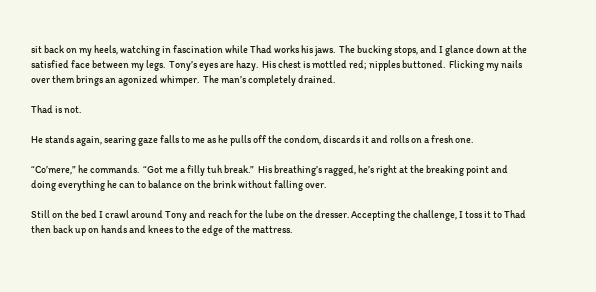sit back on my heels, watching in fascination while Thad works his jaws.  The bucking stops, and I glance down at the satisfied face between my legs.  Tony’s eyes are hazy.  His chest is mottled red; nipples buttoned.  Flicking my nails over them brings an agonized whimper.  The man’s completely drained.

Thad is not.

He stands again, searing gaze falls to me as he pulls off the condom, discards it and rolls on a fresh one.

“Co’mere,” he commands.  “Got me a filly tuh break.”  His breathing’s ragged, he’s right at the breaking point and doing everything he can to balance on the brink without falling over.

Still on the bed I crawl around Tony and reach for the lube on the dresser. Accepting the challenge, I toss it to Thad then back up on hands and knees to the edge of the mattress.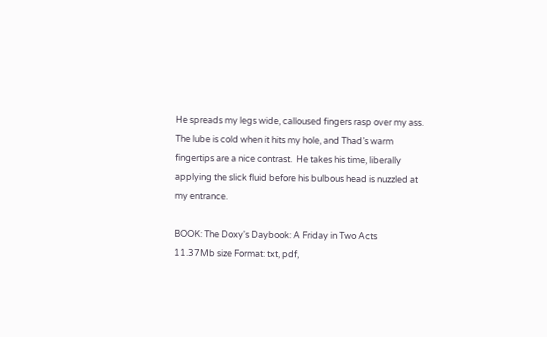He spreads my legs wide, calloused fingers rasp over my ass.  The lube is cold when it hits my hole, and Thad’s warm fingertips are a nice contrast.  He takes his time, liberally applying the slick fluid before his bulbous head is nuzzled at my entrance.

BOOK: The Doxy's Daybook: A Friday in Two Acts
11.37Mb size Format: txt, pdf,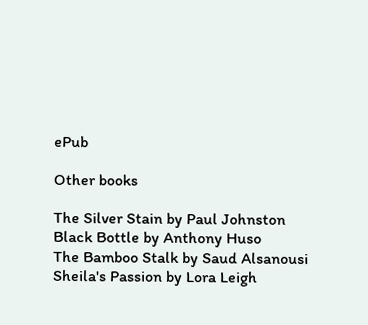ePub

Other books

The Silver Stain by Paul Johnston
Black Bottle by Anthony Huso
The Bamboo Stalk by Saud Alsanousi
Sheila's Passion by Lora Leigh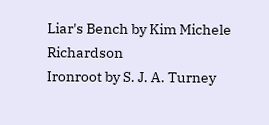Liar's Bench by Kim Michele Richardson
Ironroot by S. J. A. Turney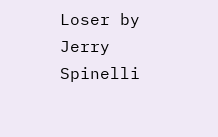Loser by Jerry Spinelli